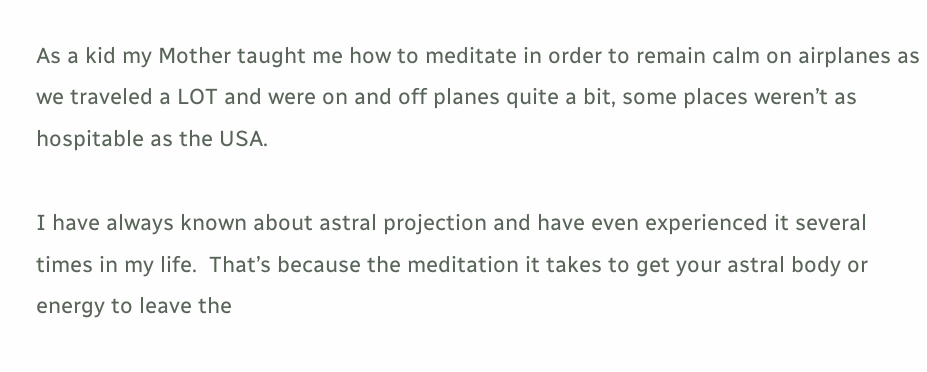As a kid my Mother taught me how to meditate in order to remain calm on airplanes as we traveled a LOT and were on and off planes quite a bit, some places weren’t as hospitable as the USA.

I have always known about astral projection and have even experienced it several times in my life.  That’s because the meditation it takes to get your astral body or energy to leave the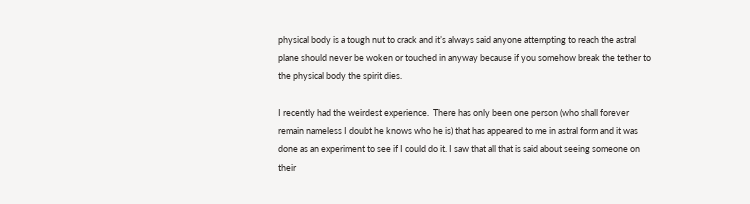physical body is a tough nut to crack and it’s always said anyone attempting to reach the astral plane should never be woken or touched in anyway because if you somehow break the tether to the physical body the spirit dies.

I recently had the weirdest experience.  There has only been one person (who shall forever remain nameless I doubt he knows who he is) that has appeared to me in astral form and it was done as an experiment to see if I could do it. I saw that all that is said about seeing someone on their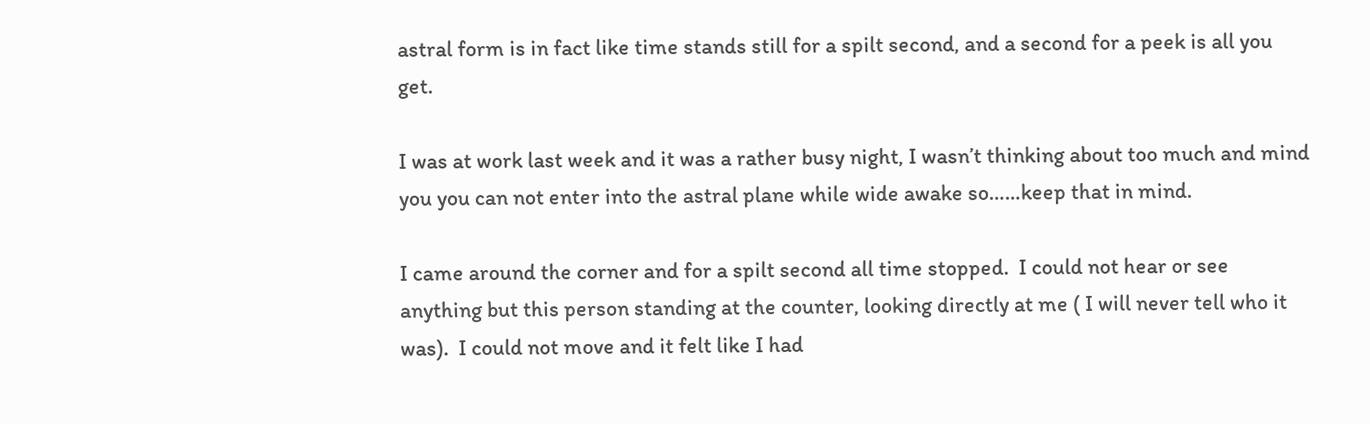astral form is in fact like time stands still for a spilt second, and a second for a peek is all you get.

I was at work last week and it was a rather busy night, I wasn’t thinking about too much and mind you you can not enter into the astral plane while wide awake so……keep that in mind.

I came around the corner and for a spilt second all time stopped.  I could not hear or see anything but this person standing at the counter, looking directly at me ( I will never tell who it was).  I could not move and it felt like I had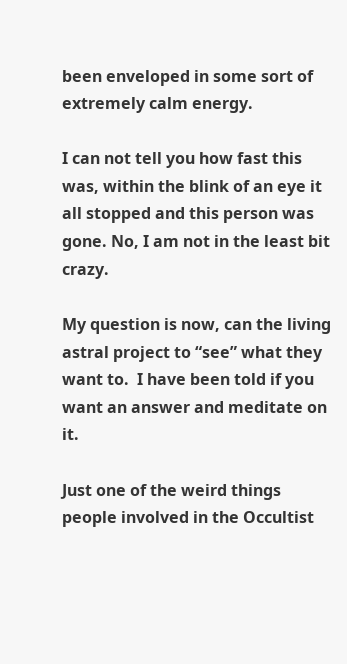been enveloped in some sort of extremely calm energy.

I can not tell you how fast this was, within the blink of an eye it all stopped and this person was gone. No, I am not in the least bit crazy.

My question is now, can the living astral project to “see” what they want to.  I have been told if you want an answer and meditate on it.

Just one of the weird things people involved in the Occultist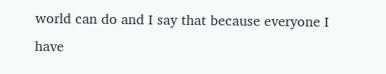world can do and I say that because everyone I have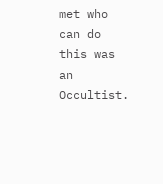met who can do this was an Occultist.